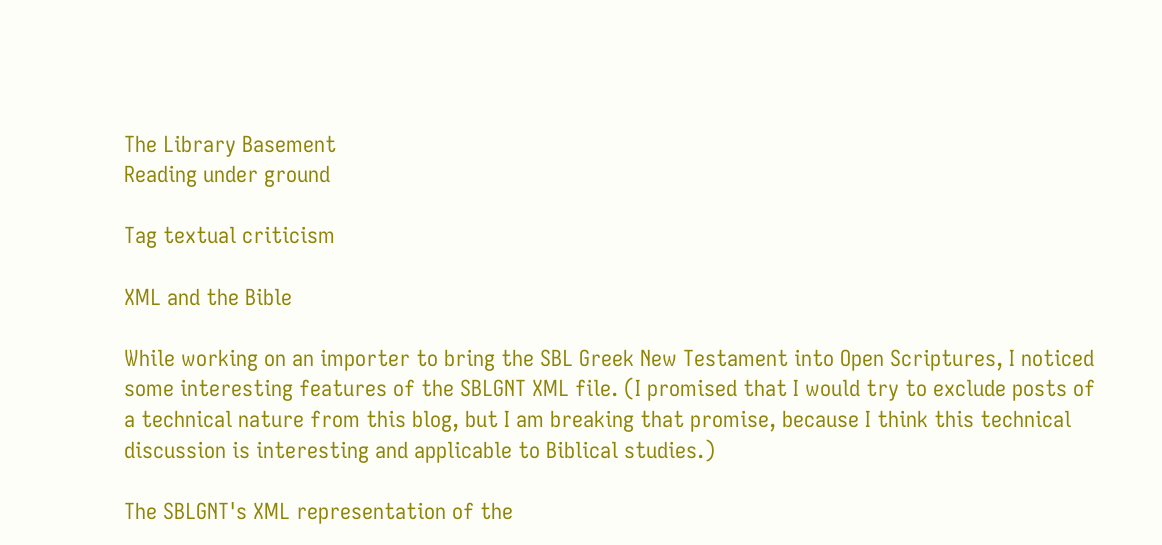The Library Basement
Reading under ground

Tag textual criticism

XML and the Bible

While working on an importer to bring the SBL Greek New Testament into Open Scriptures, I noticed some interesting features of the SBLGNT XML file. (I promised that I would try to exclude posts of a technical nature from this blog, but I am breaking that promise, because I think this technical discussion is interesting and applicable to Biblical studies.)

The SBLGNT's XML representation of the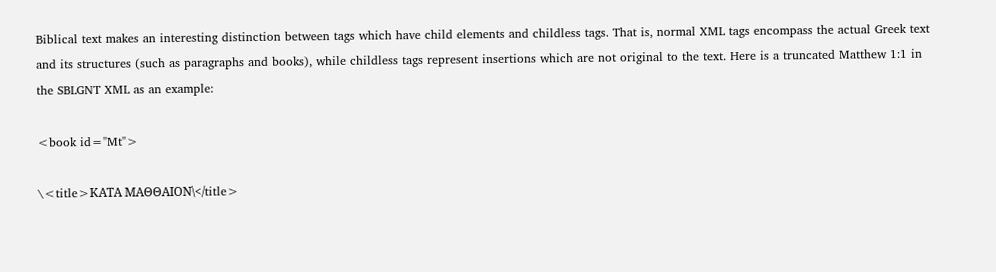Biblical text makes an interesting distinction between tags which have child elements and childless tags. That is, normal XML tags encompass the actual Greek text and its structures (such as paragraphs and books), while childless tags represent insertions which are not original to the text. Here is a truncated Matthew 1:1 in the SBLGNT XML as an example:

<book id="Mt">

\<title>ΚΑΤΑ ΜΑΘΘΑΙΟΝ\</title>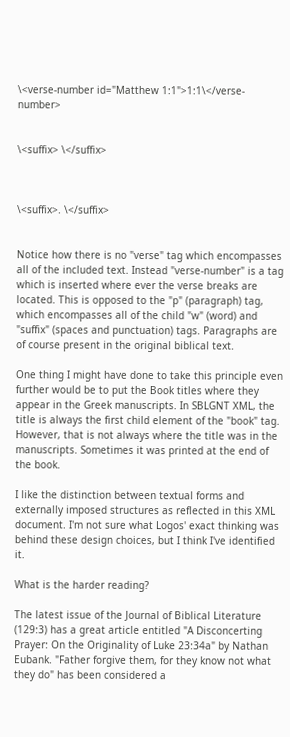\<verse-number id="Matthew 1:1">1:1\</verse-number>


\<suffix> \</suffix>



\<suffix>. \</suffix>


Notice how there is no "verse" tag which encompasses all of the included text. Instead "verse-number" is a tag which is inserted where ever the verse breaks are located. This is opposed to the "p" (paragraph) tag, which encompasses all of the child "w" (word) and "suffix" (spaces and punctuation) tags. Paragraphs are of course present in the original biblical text.

One thing I might have done to take this principle even further would be to put the Book titles where they appear in the Greek manuscripts. In SBLGNT XML, the title is always the first child element of the "book" tag. However, that is not always where the title was in the manuscripts. Sometimes it was printed at the end of the book.

I like the distinction between textual forms and externally imposed structures as reflected in this XML document. I'm not sure what Logos' exact thinking was behind these design choices, but I think I've identified it.

What is the harder reading?

The latest issue of the Journal of Biblical Literature (129:3) has a great article entitled "A Disconcerting Prayer: On the Originality of Luke 23:34a" by Nathan Eubank. "Father forgive them, for they know not what they do" has been considered a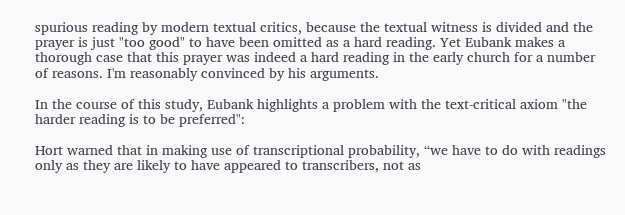spurious reading by modern textual critics, because the textual witness is divided and the prayer is just "too good" to have been omitted as a hard reading. Yet Eubank makes a thorough case that this prayer was indeed a hard reading in the early church for a number of reasons. I'm reasonably convinced by his arguments.

In the course of this study, Eubank highlights a problem with the text-critical axiom "the harder reading is to be preferred":

Hort warned that in making use of transcriptional probability, “we have to do with readings only as they are likely to have appeared to transcribers, not as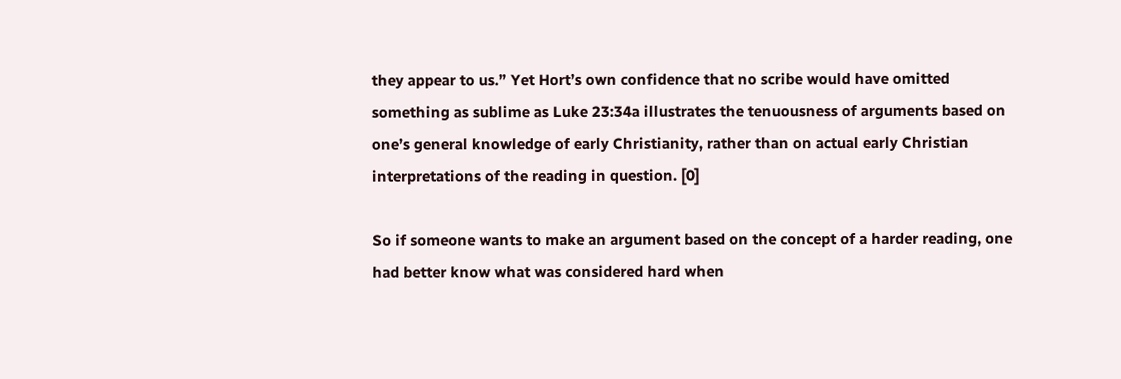they appear to us.” Yet Hort’s own confidence that no scribe would have omitted something as sublime as Luke 23:34a illustrates the tenuousness of arguments based on one’s general knowledge of early Christianity, rather than on actual early Christian interpretations of the reading in question. [0]

So if someone wants to make an argument based on the concept of a harder reading, one had better know what was considered hard when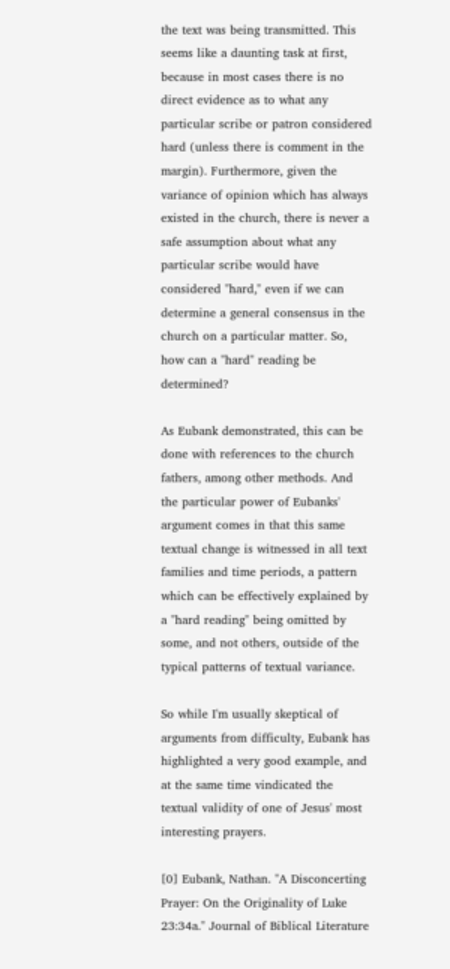the text was being transmitted. This seems like a daunting task at first, because in most cases there is no direct evidence as to what any particular scribe or patron considered hard (unless there is comment in the margin). Furthermore, given the variance of opinion which has always existed in the church, there is never a safe assumption about what any particular scribe would have considered "hard," even if we can determine a general consensus in the church on a particular matter. So, how can a "hard" reading be determined?

As Eubank demonstrated, this can be done with references to the church fathers, among other methods. And the particular power of Eubanks' argument comes in that this same textual change is witnessed in all text families and time periods, a pattern which can be effectively explained by a "hard reading" being omitted by some, and not others, outside of the typical patterns of textual variance.

So while I'm usually skeptical of arguments from difficulty, Eubank has highlighted a very good example, and at the same time vindicated the textual validity of one of Jesus' most interesting prayers.

[0] Eubank, Nathan. "A Disconcerting Prayer: On the Originality of Luke 23:34a." Journal of Biblical Literature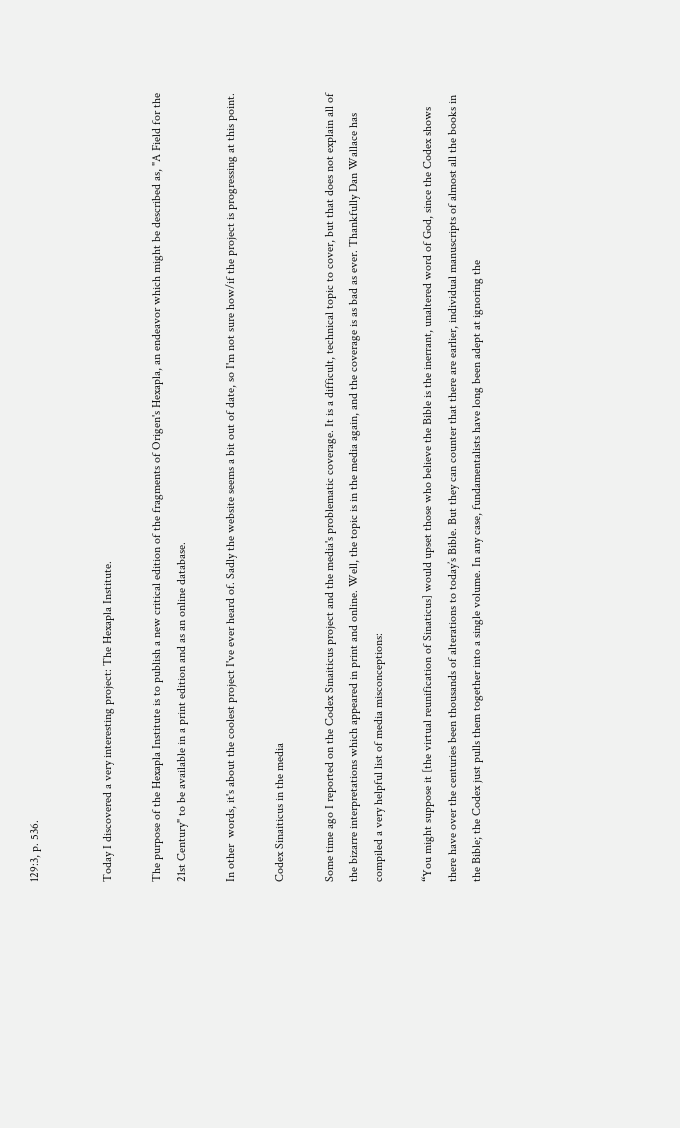129:3, p. 536.


Today I discovered a very interesting project: The Hexapla Institute.

The purpose of the Hexapla Institute is to publish a new critical edition of the fragments of Origen's Hexapla, an endeavor which might be described as, "A Field for the 21st Century" to be available in a print edition and as an online database.

In other  words, it's about the coolest project I've ever heard of. Sadly the website seems a bit out of date, so I'm not sure how/if the project is progressing at this point.

Codex Sinaiticus in the media

Some time ago I reported on the Codex Sinaiticus project and the media's problematic coverage. It is a difficult, technical topic to cover, but that does not explain all of the bizarre interpretations which appeared in print and online. Well, the topic is in the media again, and the coverage is as bad as ever. Thankfully Dan Wallace has compiled a very helpful list of media misconceptions:

“You might suppose it [the virtual reunification of Sinaticus] would upset those who believe the Bible is the inerrant, unaltered word of God, since the Codex shows there have over the centuries been thousands of alterations to today’s Bible. But they can counter that there are earlier, individual manuscripts of almost all the books in the Bible; the Codex just pulls them together into a single volume. In any case, fundamentalists have long been adept at ignoring the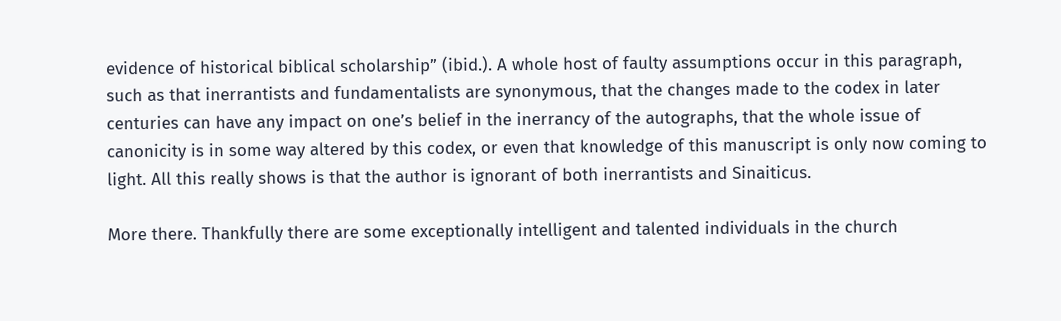evidence of historical biblical scholarship” (ibid.). A whole host of faulty assumptions occur in this paragraph, such as that inerrantists and fundamentalists are synonymous, that the changes made to the codex in later centuries can have any impact on one’s belief in the inerrancy of the autographs, that the whole issue of canonicity is in some way altered by this codex, or even that knowledge of this manuscript is only now coming to light. All this really shows is that the author is ignorant of both inerrantists and Sinaiticus.

More there. Thankfully there are some exceptionally intelligent and talented individuals in the church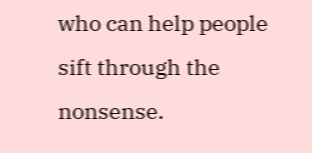who can help people sift through the nonsense.